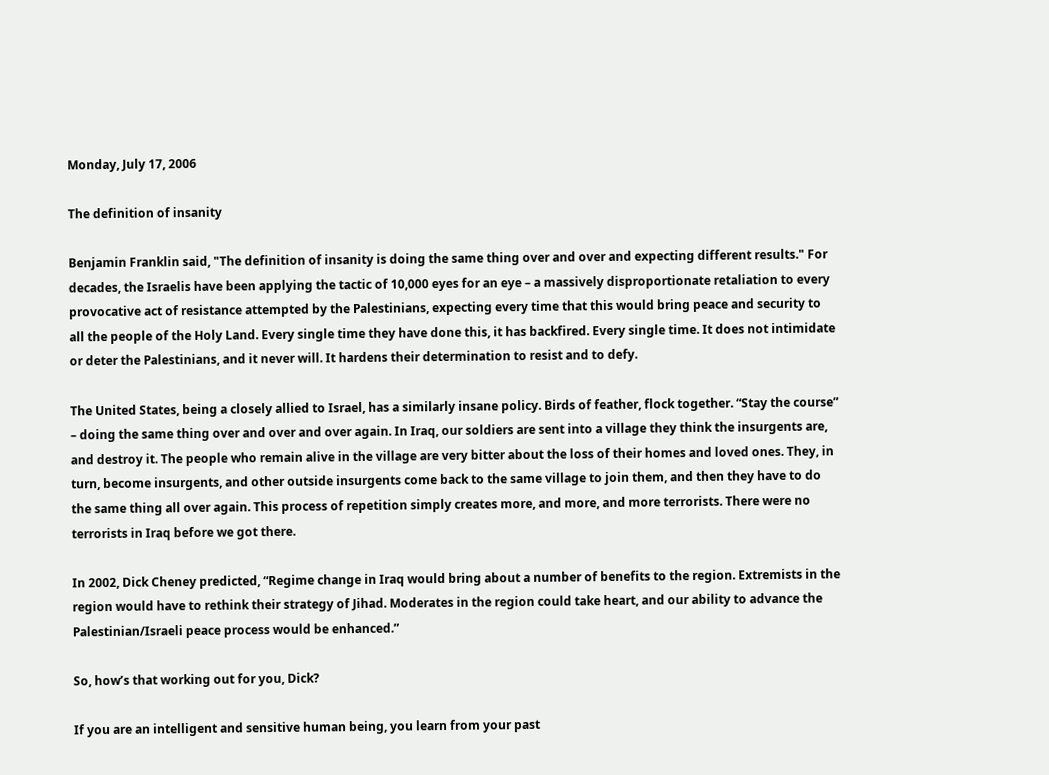Monday, July 17, 2006

The definition of insanity

Benjamin Franklin said, "The definition of insanity is doing the same thing over and over and expecting different results." For decades, the Israelis have been applying the tactic of 10,000 eyes for an eye – a massively disproportionate retaliation to every provocative act of resistance attempted by the Palestinians, expecting every time that this would bring peace and security to all the people of the Holy Land. Every single time they have done this, it has backfired. Every single time. It does not intimidate or deter the Palestinians, and it never will. It hardens their determination to resist and to defy.

The United States, being a closely allied to Israel, has a similarly insane policy. Birds of feather, flock together. “Stay the course” – doing the same thing over and over and over again. In Iraq, our soldiers are sent into a village they think the insurgents are, and destroy it. The people who remain alive in the village are very bitter about the loss of their homes and loved ones. They, in turn, become insurgents, and other outside insurgents come back to the same village to join them, and then they have to do the same thing all over again. This process of repetition simply creates more, and more, and more terrorists. There were no terrorists in Iraq before we got there.

In 2002, Dick Cheney predicted, “Regime change in Iraq would bring about a number of benefits to the region. Extremists in the region would have to rethink their strategy of Jihad. Moderates in the region could take heart, and our ability to advance the Palestinian/Israeli peace process would be enhanced.”

So, how’s that working out for you, Dick?

If you are an intelligent and sensitive human being, you learn from your past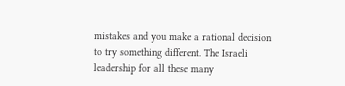mistakes and you make a rational decision to try something different. The Israeli leadership for all these many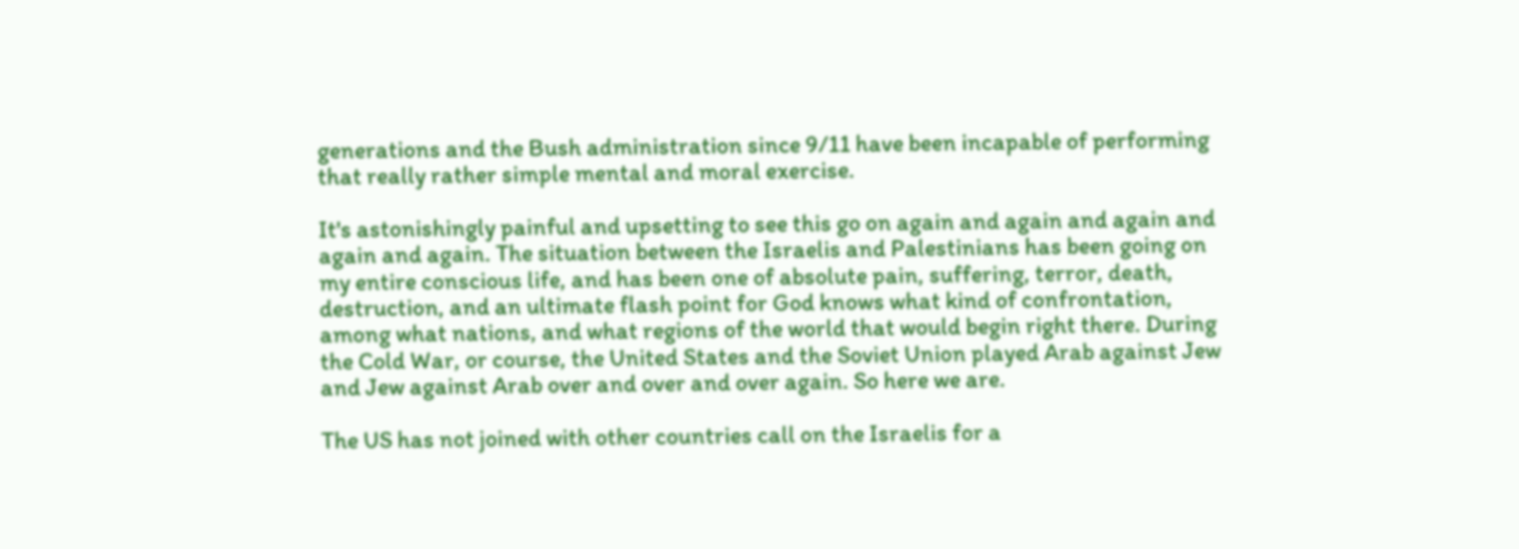generations and the Bush administration since 9/11 have been incapable of performing that really rather simple mental and moral exercise.

It's astonishingly painful and upsetting to see this go on again and again and again and again and again. The situation between the Israelis and Palestinians has been going on my entire conscious life, and has been one of absolute pain, suffering, terror, death, destruction, and an ultimate flash point for God knows what kind of confrontation, among what nations, and what regions of the world that would begin right there. During the Cold War, or course, the United States and the Soviet Union played Arab against Jew and Jew against Arab over and over and over again. So here we are.

The US has not joined with other countries call on the Israelis for a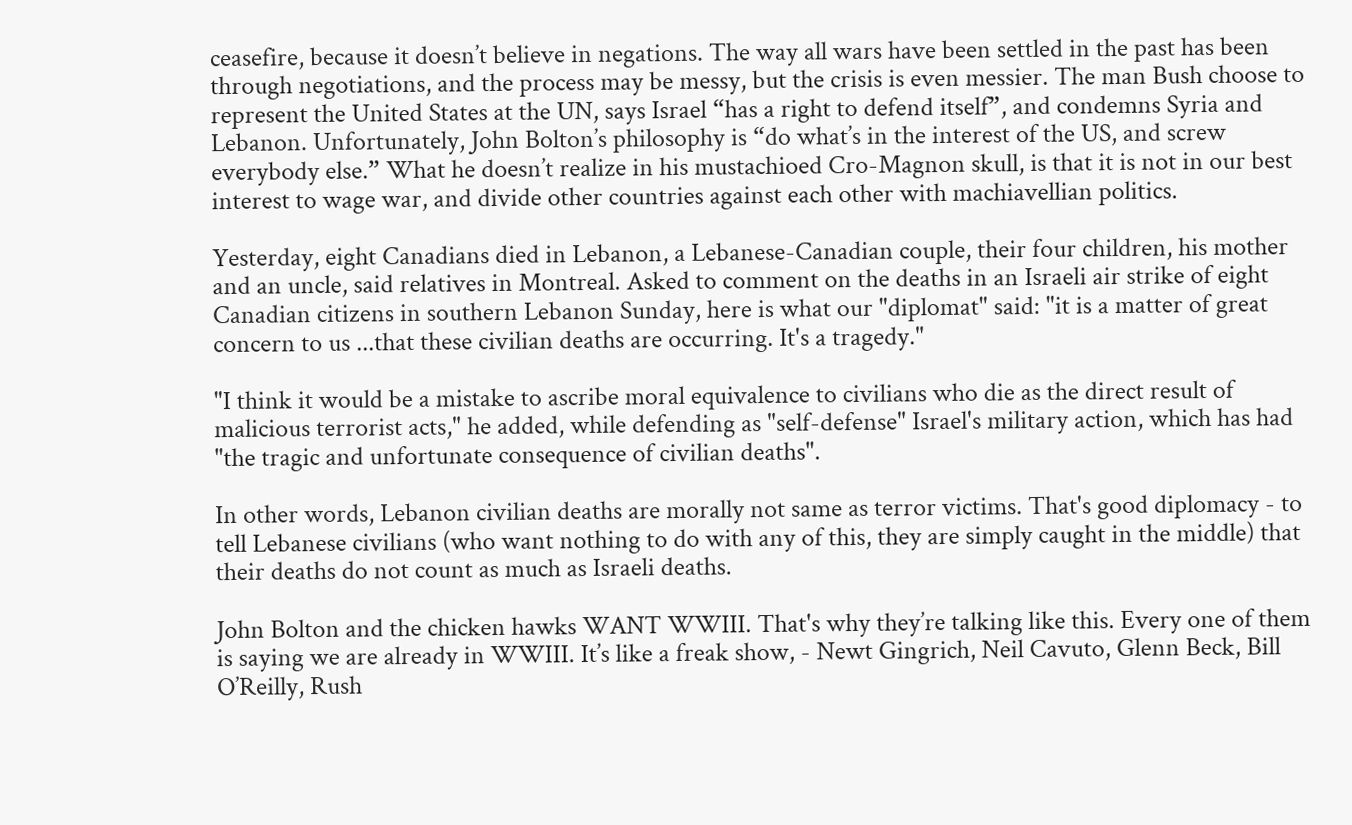ceasefire, because it doesn’t believe in negations. The way all wars have been settled in the past has been through negotiations, and the process may be messy, but the crisis is even messier. The man Bush choose to represent the United States at the UN, says Israel “has a right to defend itself”, and condemns Syria and Lebanon. Unfortunately, John Bolton’s philosophy is “do what’s in the interest of the US, and screw everybody else.” What he doesn’t realize in his mustachioed Cro-Magnon skull, is that it is not in our best interest to wage war, and divide other countries against each other with machiavellian politics.

Yesterday, eight Canadians died in Lebanon, a Lebanese-Canadian couple, their four children, his mother and an uncle, said relatives in Montreal. Asked to comment on the deaths in an Israeli air strike of eight Canadian citizens in southern Lebanon Sunday, here is what our "diplomat" said: "it is a matter of great concern to us ...that these civilian deaths are occurring. It's a tragedy."

"I think it would be a mistake to ascribe moral equivalence to civilians who die as the direct result of malicious terrorist acts," he added, while defending as "self-defense" Israel's military action, which has had "the tragic and unfortunate consequence of civilian deaths".

In other words, Lebanon civilian deaths are morally not same as terror victims. That's good diplomacy - to tell Lebanese civilians (who want nothing to do with any of this, they are simply caught in the middle) that their deaths do not count as much as Israeli deaths.

John Bolton and the chicken hawks WANT WWIII. That's why they’re talking like this. Every one of them is saying we are already in WWIII. It’s like a freak show, - Newt Gingrich, Neil Cavuto, Glenn Beck, Bill O’Reilly, Rush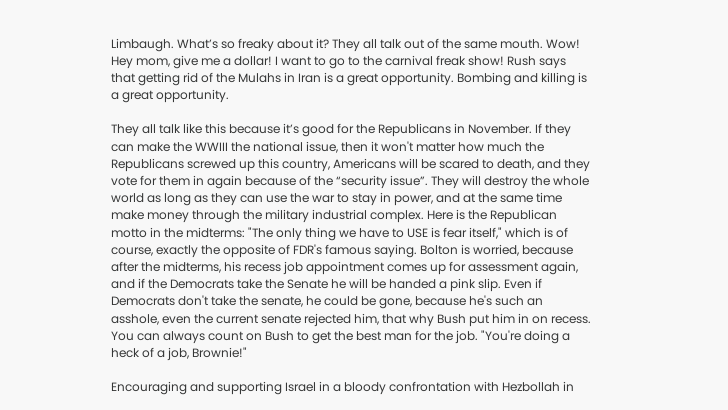Limbaugh. What’s so freaky about it? They all talk out of the same mouth. Wow! Hey mom, give me a dollar! I want to go to the carnival freak show! Rush says that getting rid of the Mulahs in Iran is a great opportunity. Bombing and killing is a great opportunity.

They all talk like this because it’s good for the Republicans in November. If they can make the WWIII the national issue, then it won't matter how much the Republicans screwed up this country, Americans will be scared to death, and they vote for them in again because of the “security issue”. They will destroy the whole world as long as they can use the war to stay in power, and at the same time make money through the military industrial complex. Here is the Republican motto in the midterms: "The only thing we have to USE is fear itself," which is of course, exactly the opposite of FDR's famous saying. Bolton is worried, because after the midterms, his recess job appointment comes up for assessment again, and if the Democrats take the Senate he will be handed a pink slip. Even if Democrats don't take the senate, he could be gone, because he's such an asshole, even the current senate rejected him, that why Bush put him in on recess. You can always count on Bush to get the best man for the job. "You're doing a heck of a job, Brownie!"

Encouraging and supporting Israel in a bloody confrontation with Hezbollah in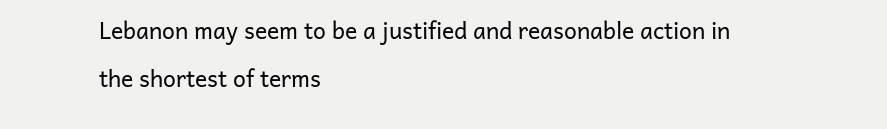Lebanon may seem to be a justified and reasonable action in the shortest of terms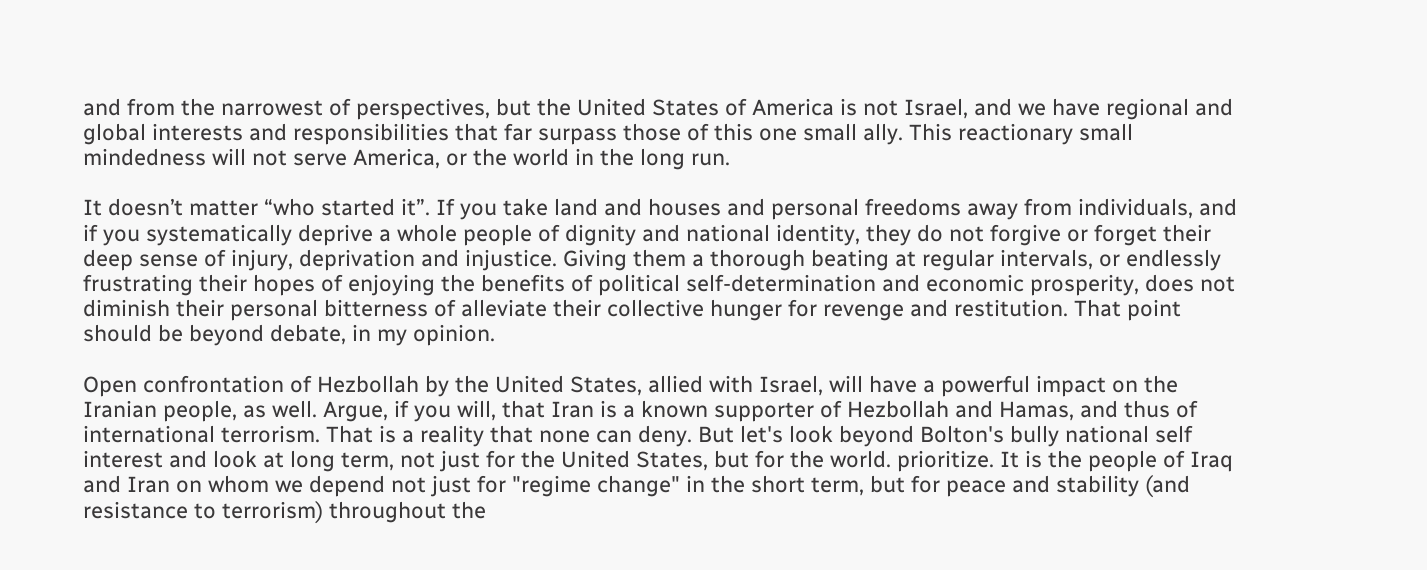and from the narrowest of perspectives, but the United States of America is not Israel, and we have regional and global interests and responsibilities that far surpass those of this one small ally. This reactionary small mindedness will not serve America, or the world in the long run.

It doesn’t matter “who started it”. If you take land and houses and personal freedoms away from individuals, and if you systematically deprive a whole people of dignity and national identity, they do not forgive or forget their deep sense of injury, deprivation and injustice. Giving them a thorough beating at regular intervals, or endlessly frustrating their hopes of enjoying the benefits of political self-determination and economic prosperity, does not diminish their personal bitterness of alleviate their collective hunger for revenge and restitution. That point should be beyond debate, in my opinion.

Open confrontation of Hezbollah by the United States, allied with Israel, will have a powerful impact on the Iranian people, as well. Argue, if you will, that Iran is a known supporter of Hezbollah and Hamas, and thus of international terrorism. That is a reality that none can deny. But let's look beyond Bolton's bully national self interest and look at long term, not just for the United States, but for the world. prioritize. It is the people of Iraq and Iran on whom we depend not just for "regime change" in the short term, but for peace and stability (and resistance to terrorism) throughout the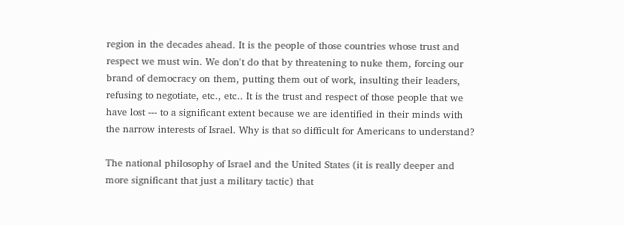region in the decades ahead. It is the people of those countries whose trust and respect we must win. We don't do that by threatening to nuke them, forcing our brand of democracy on them, putting them out of work, insulting their leaders, refusing to negotiate, etc., etc.. It is the trust and respect of those people that we have lost --- to a significant extent because we are identified in their minds with the narrow interests of Israel. Why is that so difficult for Americans to understand?

The national philosophy of Israel and the United States (it is really deeper and more significant that just a military tactic) that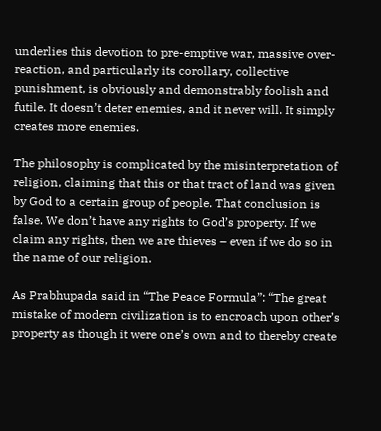underlies this devotion to pre-emptive war, massive over-reaction, and particularly its corollary, collective punishment, is obviously and demonstrably foolish and futile. It doesn’t deter enemies, and it never will. It simply creates more enemies.

The philosophy is complicated by the misinterpretation of religion, claiming that this or that tract of land was given by God to a certain group of people. That conclusion is false. We don’t have any rights to God’s property. If we claim any rights, then we are thieves – even if we do so in the name of our religion.

As Prabhupada said in “The Peace Formula”: “The great mistake of modern civilization is to encroach upon other’s property as though it were one’s own and to thereby create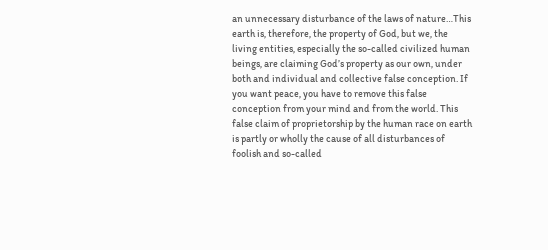an unnecessary disturbance of the laws of nature…This earth is, therefore, the property of God, but we, the living entities, especially the so-called civilized human beings, are claiming God’s property as our own, under both and individual and collective false conception. If you want peace, you have to remove this false conception from your mind and from the world. This false claim of proprietorship by the human race on earth is partly or wholly the cause of all disturbances of foolish and so-called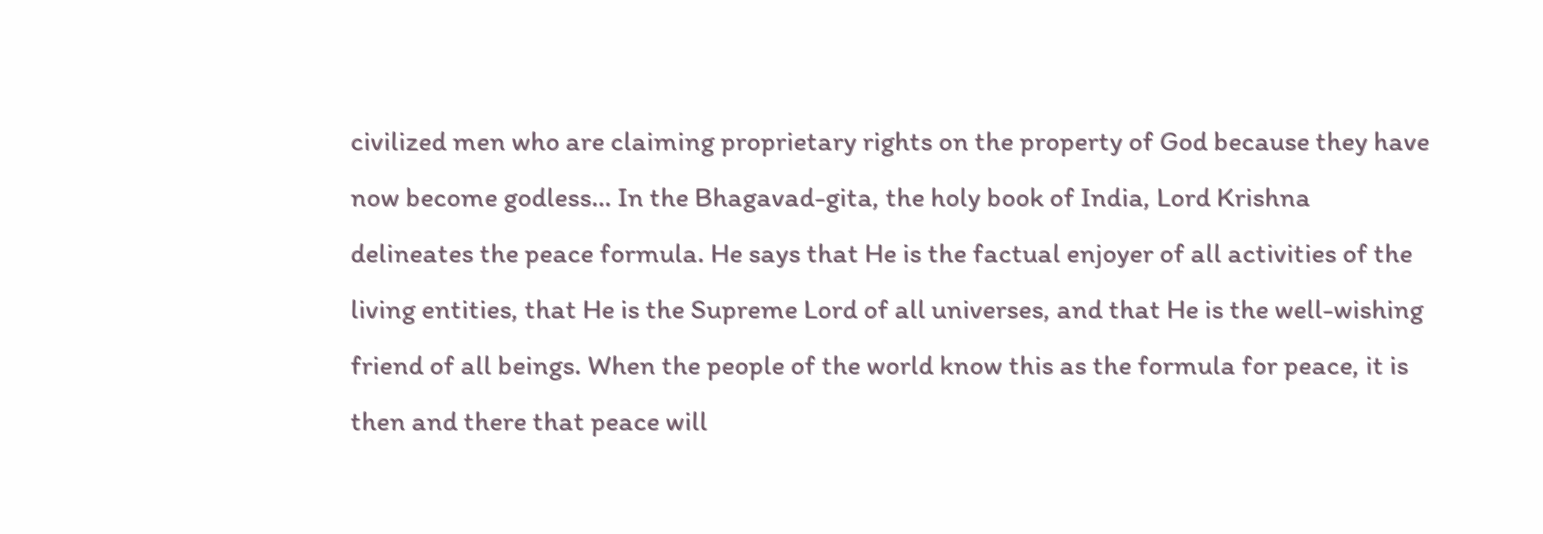civilized men who are claiming proprietary rights on the property of God because they have now become godless… In the Bhagavad-gita, the holy book of India, Lord Krishna delineates the peace formula. He says that He is the factual enjoyer of all activities of the living entities, that He is the Supreme Lord of all universes, and that He is the well-wishing friend of all beings. When the people of the world know this as the formula for peace, it is then and there that peace will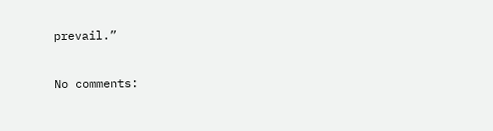prevail.”

No comments: